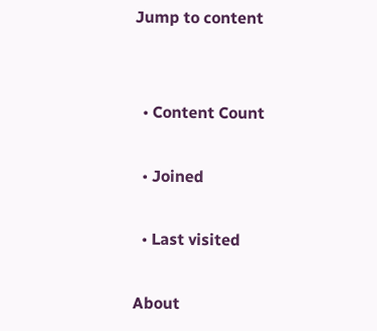Jump to content


  • Content Count

  • Joined

  • Last visited

About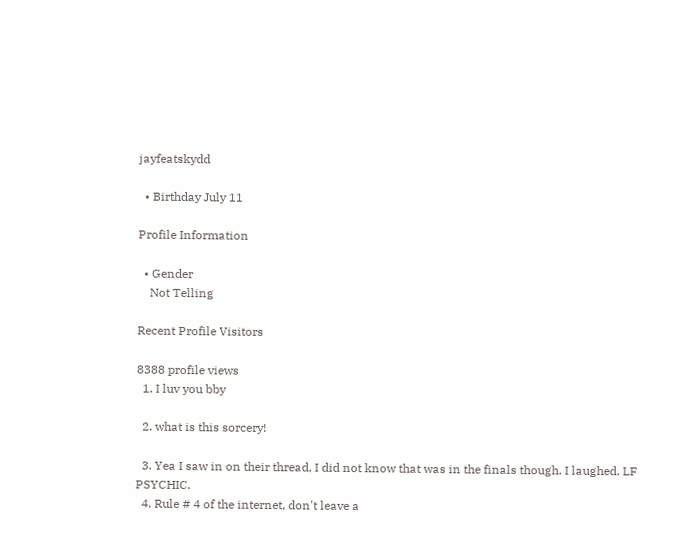jayfeatskydd

  • Birthday July 11

Profile Information

  • Gender
    Not Telling

Recent Profile Visitors

8388 profile views
  1. I luv you bby

  2. what is this sorcery!

  3. Yea I saw in on their thread, I did not know that was in the finals though. I laughed. LF PSYCHIC.
  4. Rule # 4 of the internet, don't leave a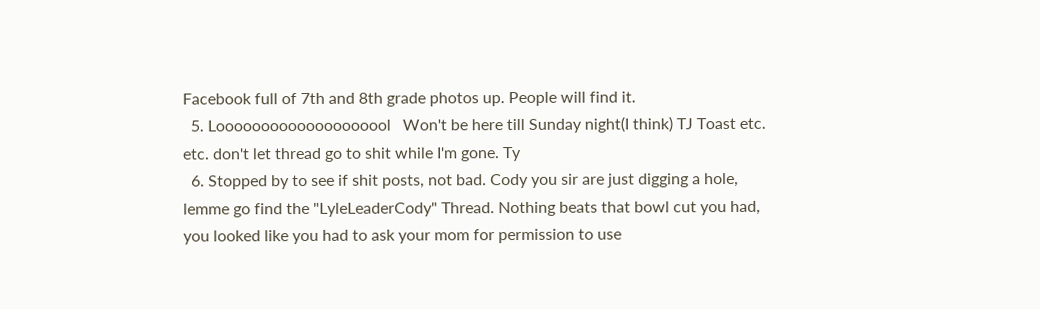Facebook full of 7th and 8th grade photos up. People will find it.
  5. Loooooooooooooooooool   Won't be here till Sunday night(I think) TJ Toast etc. etc. don't let thread go to shit while I'm gone. Ty
  6. Stopped by to see if shit posts, not bad. Cody you sir are just digging a hole, lemme go find the "LyleLeaderCody" Thread. Nothing beats that bowl cut you had, you looked like you had to ask your mom for permission to use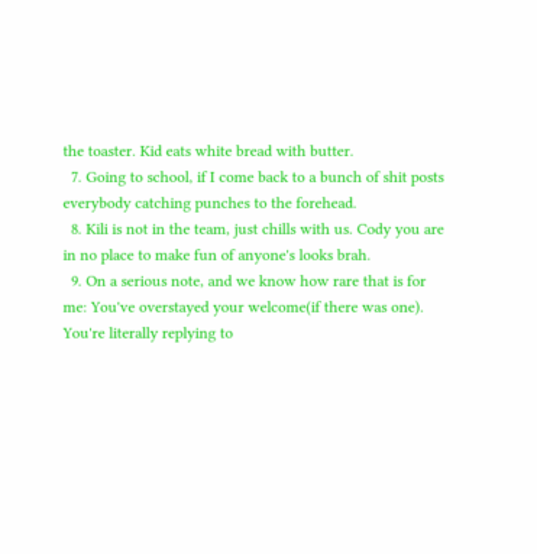the toaster. Kid eats white bread with butter.
  7. Going to school, if I come back to a bunch of shit posts everybody catching punches to the forehead.
  8. Kili is not in the team, just chills with us. Cody you are in no place to make fun of anyone's looks brah.
  9. On a serious note, and we know how rare that is for me: You've overstayed your welcome(if there was one). You're literally replying to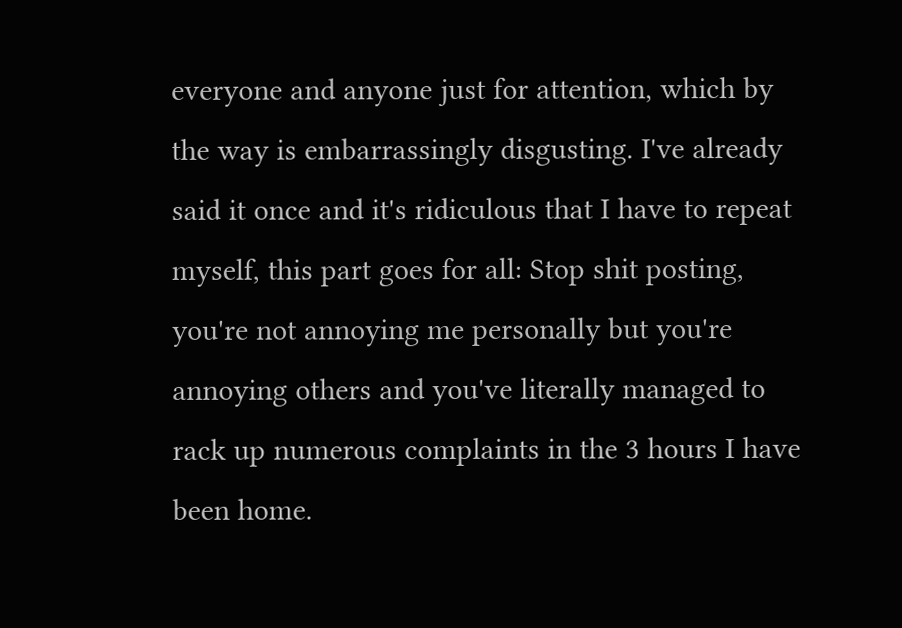everyone and anyone just for attention, which by the way is embarrassingly disgusting. I've already said it once and it's ridiculous that I have to repeat myself, this part goes for all: Stop shit posting, you're not annoying me personally but you're annoying others and you've literally managed to rack up numerous complaints in the 3 hours I have been home.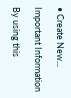• Create New...

Important Information

By using this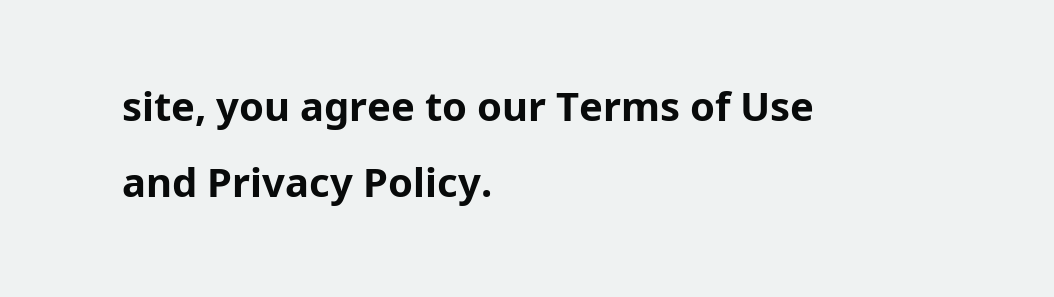site, you agree to our Terms of Use and Privacy Policy.